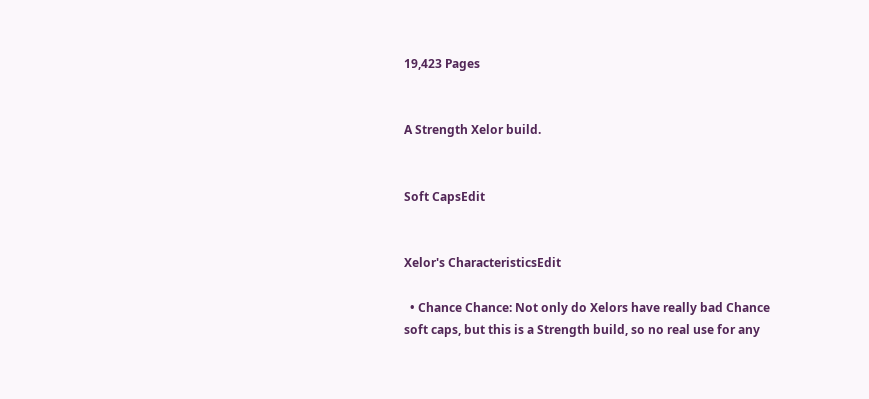19,423 Pages


A Strength Xelor build.


Soft CapsEdit


Xelor's CharacteristicsEdit

  • Chance Chance: Not only do Xelors have really bad Chance soft caps, but this is a Strength build, so no real use for any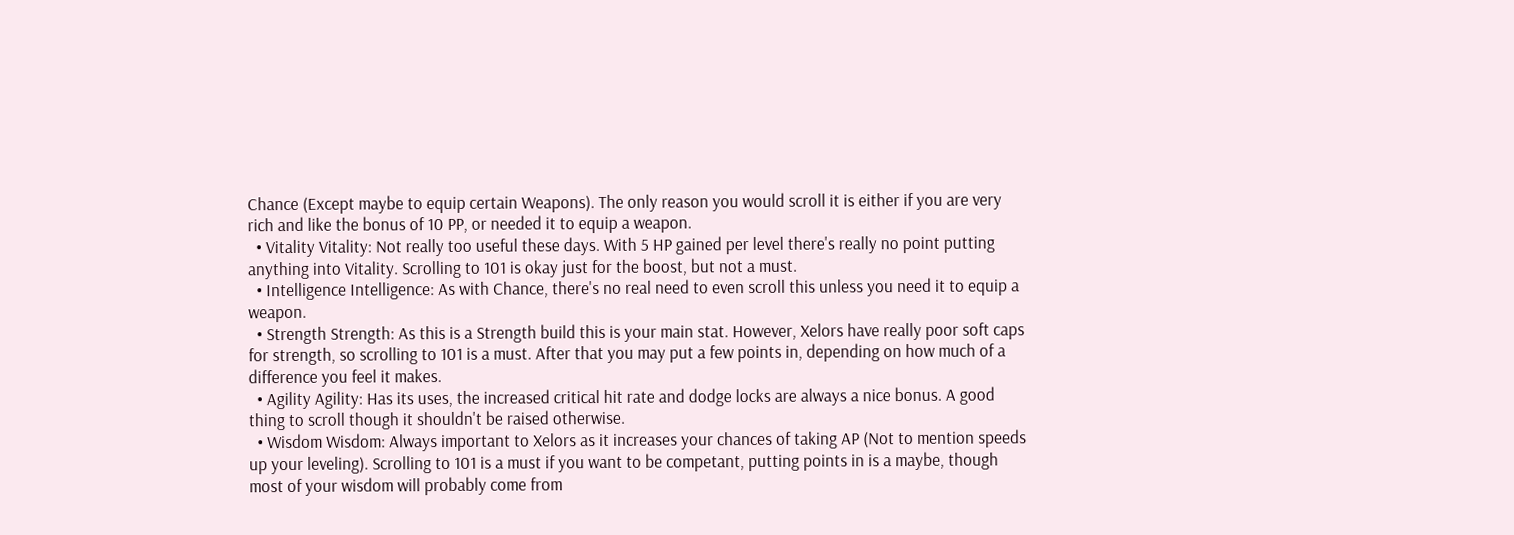Chance (Except maybe to equip certain Weapons). The only reason you would scroll it is either if you are very rich and like the bonus of 10 PP, or needed it to equip a weapon.
  • Vitality Vitality: Not really too useful these days. With 5 HP gained per level there's really no point putting anything into Vitality. Scrolling to 101 is okay just for the boost, but not a must.
  • Intelligence Intelligence: As with Chance, there's no real need to even scroll this unless you need it to equip a weapon.
  • Strength Strength: As this is a Strength build this is your main stat. However, Xelors have really poor soft caps for strength, so scrolling to 101 is a must. After that you may put a few points in, depending on how much of a difference you feel it makes.
  • Agility Agility: Has its uses, the increased critical hit rate and dodge locks are always a nice bonus. A good thing to scroll though it shouldn't be raised otherwise.
  • Wisdom Wisdom: Always important to Xelors as it increases your chances of taking AP (Not to mention speeds up your leveling). Scrolling to 101 is a must if you want to be competant, putting points in is a maybe, though most of your wisdom will probably come from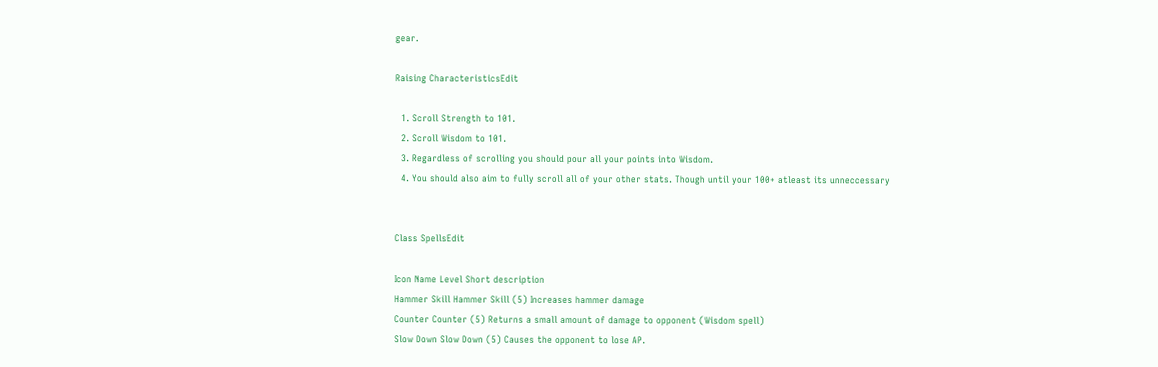gear.

Raising CharacteristicsEdit

  1. Scroll Strength to 101.
  2. Scroll Wisdom to 101.
  3. Regardless of scrolling you should pour all your points into Wisdom.
  4. You should also aim to fully scroll all of your other stats. Though until your 100+ atleast its unneccessary


Class SpellsEdit

Icon Name Level Short description
Hammer Skill Hammer Skill (5) Increases hammer damage
Counter Counter (5) Returns a small amount of damage to opponent (Wisdom spell)
Slow Down Slow Down (5) Causes the opponent to lose AP.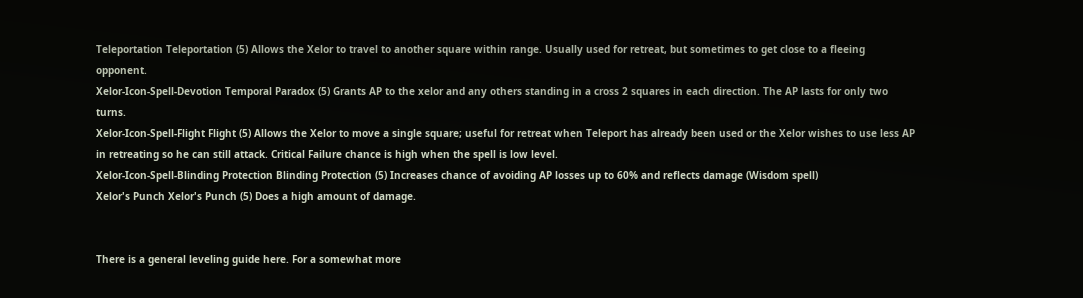Teleportation Teleportation (5) Allows the Xelor to travel to another square within range. Usually used for retreat, but sometimes to get close to a fleeing opponent.
Xelor-Icon-Spell-Devotion Temporal Paradox (5) Grants AP to the xelor and any others standing in a cross 2 squares in each direction. The AP lasts for only two turns.
Xelor-Icon-Spell-Flight Flight (5) Allows the Xelor to move a single square; useful for retreat when Teleport has already been used or the Xelor wishes to use less AP in retreating so he can still attack. Critical Failure chance is high when the spell is low level.
Xelor-Icon-Spell-Blinding Protection Blinding Protection (5) Increases chance of avoiding AP losses up to 60% and reflects damage (Wisdom spell)
Xelor's Punch Xelor's Punch (5) Does a high amount of damage.


There is a general leveling guide here. For a somewhat more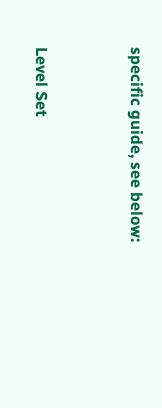specific guide, see below:



Level Set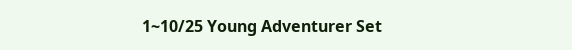1~10/25 Young Adventurer Set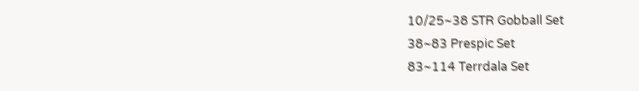10/25~38 STR Gobball Set
38~83 Prespic Set
83~114 Terrdala Set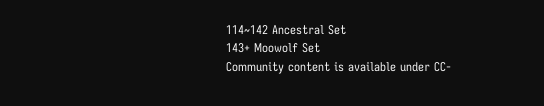114~142 Ancestral Set
143+ Moowolf Set
Community content is available under CC-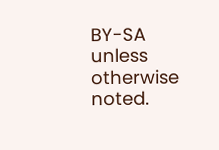BY-SA unless otherwise noted.